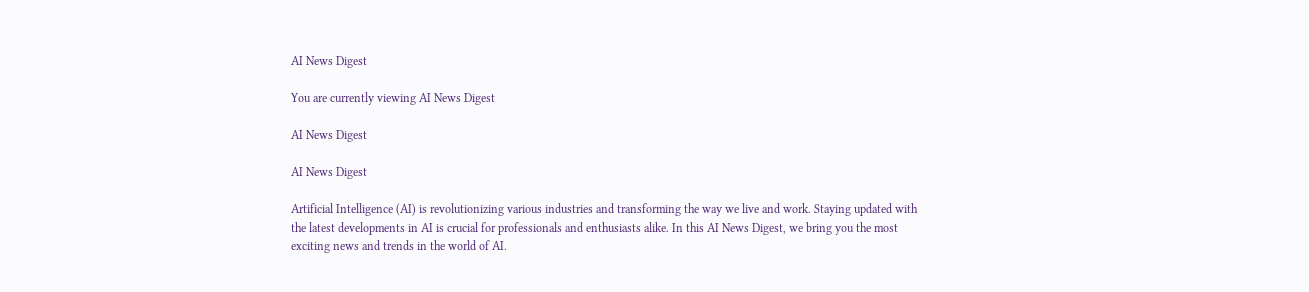AI News Digest

You are currently viewing AI News Digest

AI News Digest

AI News Digest

Artificial Intelligence (AI) is revolutionizing various industries and transforming the way we live and work. Staying updated with the latest developments in AI is crucial for professionals and enthusiasts alike. In this AI News Digest, we bring you the most exciting news and trends in the world of AI.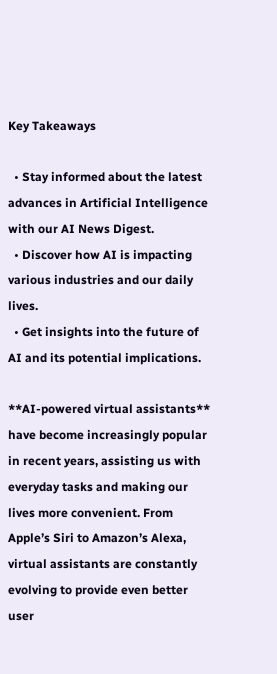Key Takeaways

  • Stay informed about the latest advances in Artificial Intelligence with our AI News Digest.
  • Discover how AI is impacting various industries and our daily lives.
  • Get insights into the future of AI and its potential implications.

**AI-powered virtual assistants** have become increasingly popular in recent years, assisting us with everyday tasks and making our lives more convenient. From Apple’s Siri to Amazon’s Alexa, virtual assistants are constantly evolving to provide even better user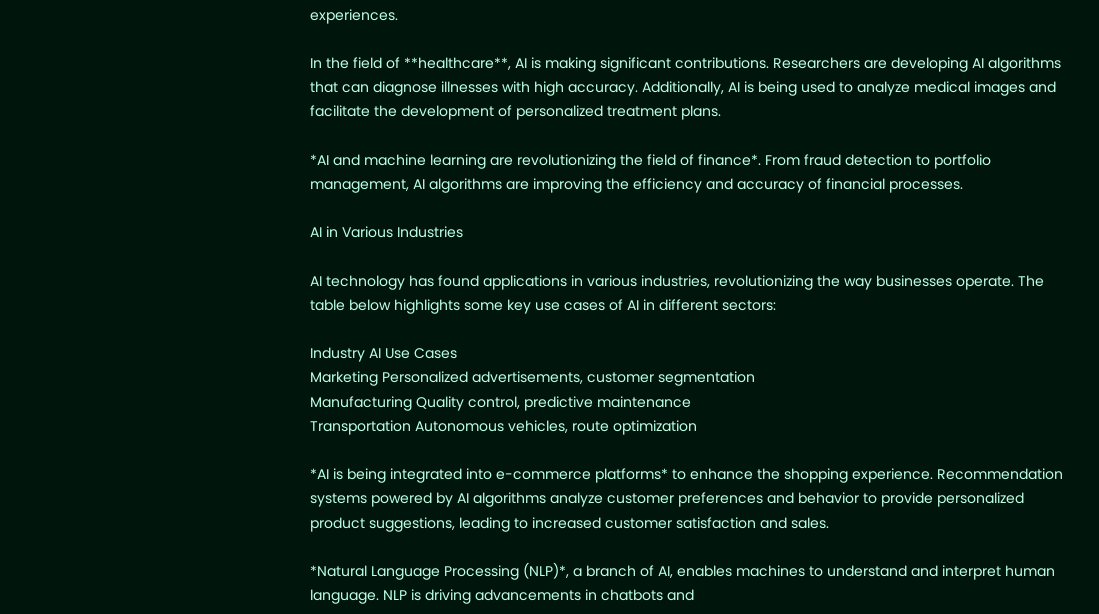experiences.

In the field of **healthcare**, AI is making significant contributions. Researchers are developing AI algorithms that can diagnose illnesses with high accuracy. Additionally, AI is being used to analyze medical images and facilitate the development of personalized treatment plans.

*AI and machine learning are revolutionizing the field of finance*. From fraud detection to portfolio management, AI algorithms are improving the efficiency and accuracy of financial processes.

AI in Various Industries

AI technology has found applications in various industries, revolutionizing the way businesses operate. The table below highlights some key use cases of AI in different sectors:

Industry AI Use Cases
Marketing Personalized advertisements, customer segmentation
Manufacturing Quality control, predictive maintenance
Transportation Autonomous vehicles, route optimization

*AI is being integrated into e-commerce platforms* to enhance the shopping experience. Recommendation systems powered by AI algorithms analyze customer preferences and behavior to provide personalized product suggestions, leading to increased customer satisfaction and sales.

*Natural Language Processing (NLP)*, a branch of AI, enables machines to understand and interpret human language. NLP is driving advancements in chatbots and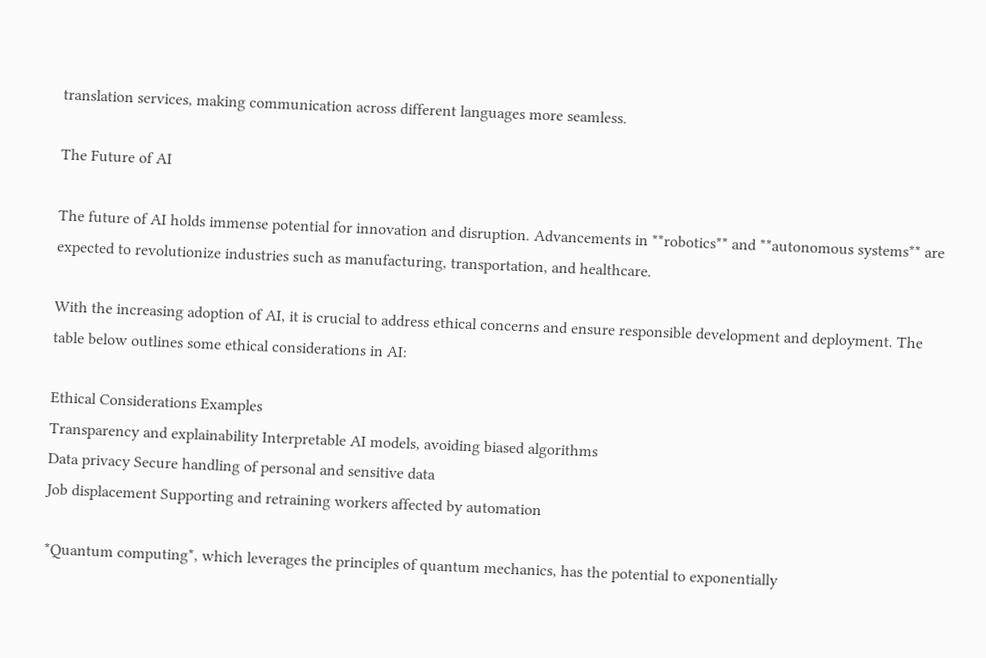translation services, making communication across different languages more seamless.

The Future of AI

The future of AI holds immense potential for innovation and disruption. Advancements in **robotics** and **autonomous systems** are expected to revolutionize industries such as manufacturing, transportation, and healthcare.

With the increasing adoption of AI, it is crucial to address ethical concerns and ensure responsible development and deployment. The table below outlines some ethical considerations in AI:

Ethical Considerations Examples
Transparency and explainability Interpretable AI models, avoiding biased algorithms
Data privacy Secure handling of personal and sensitive data
Job displacement Supporting and retraining workers affected by automation

*Quantum computing*, which leverages the principles of quantum mechanics, has the potential to exponentially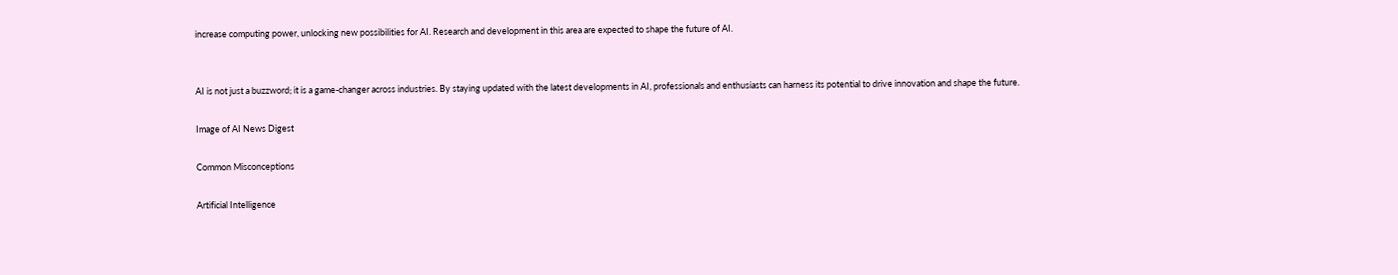increase computing power, unlocking new possibilities for AI. Research and development in this area are expected to shape the future of AI.


AI is not just a buzzword; it is a game-changer across industries. By staying updated with the latest developments in AI, professionals and enthusiasts can harness its potential to drive innovation and shape the future.

Image of AI News Digest

Common Misconceptions

Artificial Intelligence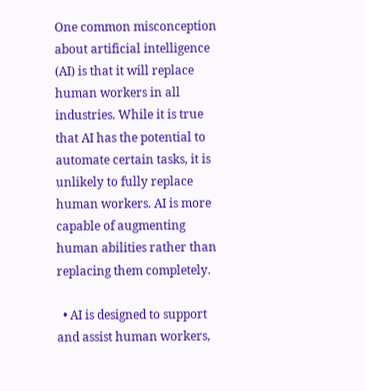One common misconception about artificial intelligence (AI) is that it will replace human workers in all industries. While it is true that AI has the potential to automate certain tasks, it is unlikely to fully replace human workers. AI is more capable of augmenting human abilities rather than replacing them completely.

  • AI is designed to support and assist human workers,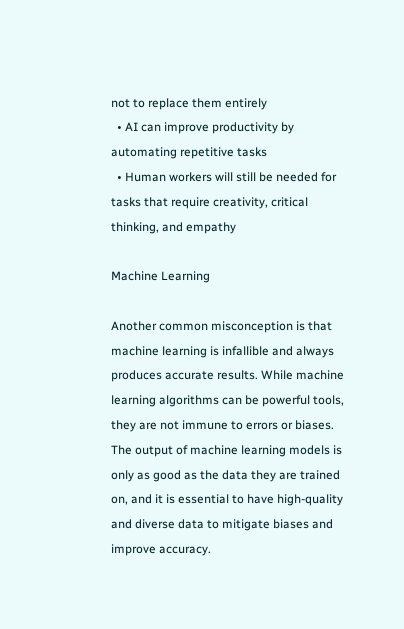not to replace them entirely
  • AI can improve productivity by automating repetitive tasks
  • Human workers will still be needed for tasks that require creativity, critical thinking, and empathy

Machine Learning

Another common misconception is that machine learning is infallible and always produces accurate results. While machine learning algorithms can be powerful tools, they are not immune to errors or biases. The output of machine learning models is only as good as the data they are trained on, and it is essential to have high-quality and diverse data to mitigate biases and improve accuracy.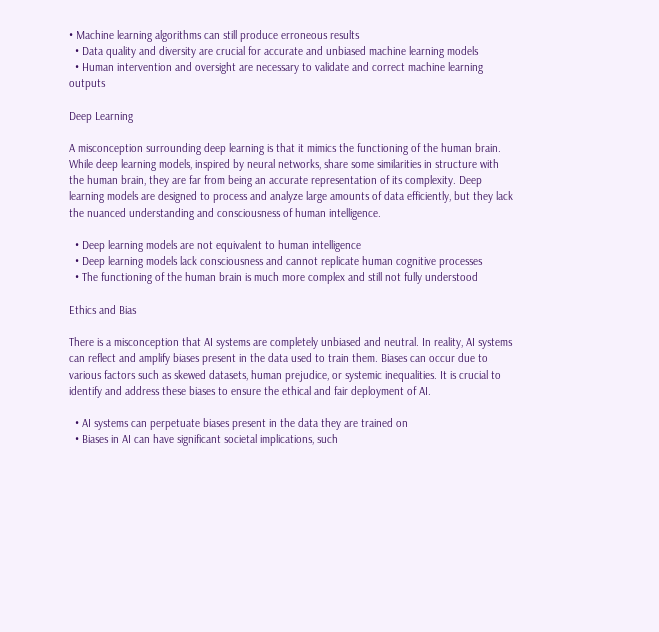• Machine learning algorithms can still produce erroneous results
  • Data quality and diversity are crucial for accurate and unbiased machine learning models
  • Human intervention and oversight are necessary to validate and correct machine learning outputs

Deep Learning

A misconception surrounding deep learning is that it mimics the functioning of the human brain. While deep learning models, inspired by neural networks, share some similarities in structure with the human brain, they are far from being an accurate representation of its complexity. Deep learning models are designed to process and analyze large amounts of data efficiently, but they lack the nuanced understanding and consciousness of human intelligence.

  • Deep learning models are not equivalent to human intelligence
  • Deep learning models lack consciousness and cannot replicate human cognitive processes
  • The functioning of the human brain is much more complex and still not fully understood

Ethics and Bias

There is a misconception that AI systems are completely unbiased and neutral. In reality, AI systems can reflect and amplify biases present in the data used to train them. Biases can occur due to various factors such as skewed datasets, human prejudice, or systemic inequalities. It is crucial to identify and address these biases to ensure the ethical and fair deployment of AI.

  • AI systems can perpetuate biases present in the data they are trained on
  • Biases in AI can have significant societal implications, such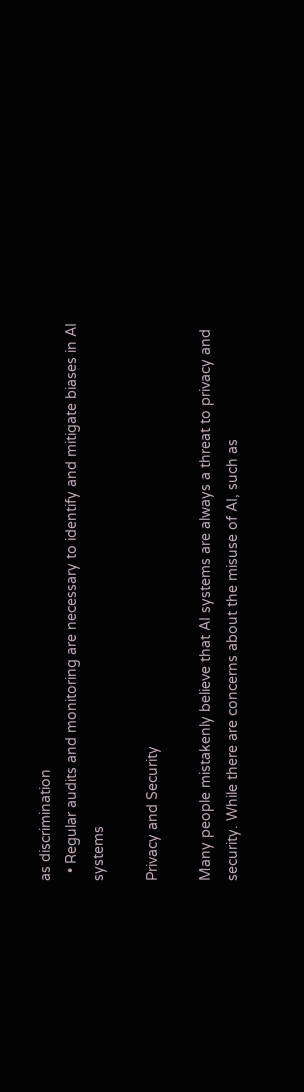as discrimination
  • Regular audits and monitoring are necessary to identify and mitigate biases in AI systems

Privacy and Security

Many people mistakenly believe that AI systems are always a threat to privacy and security. While there are concerns about the misuse of AI, such as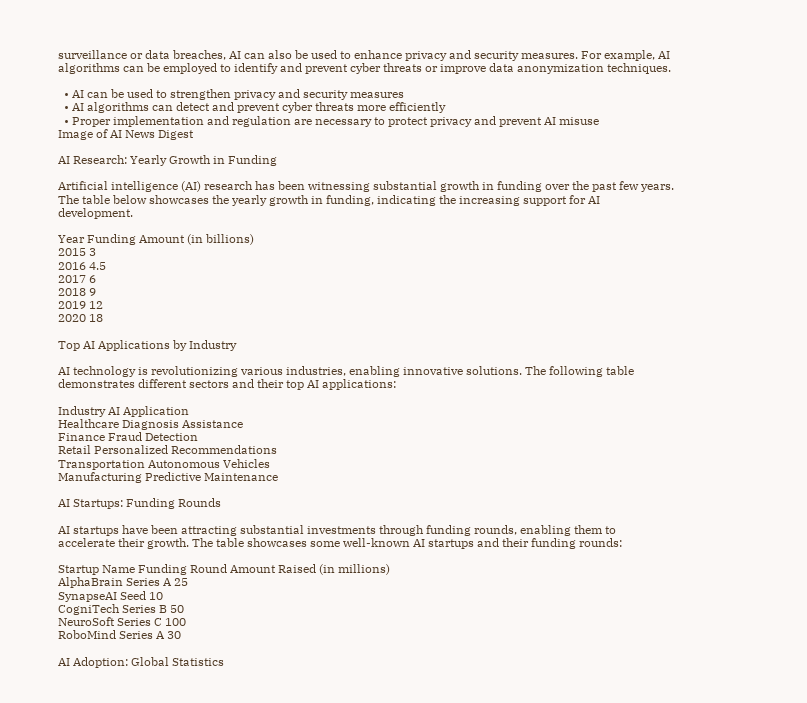surveillance or data breaches, AI can also be used to enhance privacy and security measures. For example, AI algorithms can be employed to identify and prevent cyber threats or improve data anonymization techniques.

  • AI can be used to strengthen privacy and security measures
  • AI algorithms can detect and prevent cyber threats more efficiently
  • Proper implementation and regulation are necessary to protect privacy and prevent AI misuse
Image of AI News Digest

AI Research: Yearly Growth in Funding

Artificial intelligence (AI) research has been witnessing substantial growth in funding over the past few years. The table below showcases the yearly growth in funding, indicating the increasing support for AI development.

Year Funding Amount (in billions)
2015 3
2016 4.5
2017 6
2018 9
2019 12
2020 18

Top AI Applications by Industry

AI technology is revolutionizing various industries, enabling innovative solutions. The following table demonstrates different sectors and their top AI applications:

Industry AI Application
Healthcare Diagnosis Assistance
Finance Fraud Detection
Retail Personalized Recommendations
Transportation Autonomous Vehicles
Manufacturing Predictive Maintenance

AI Startups: Funding Rounds

AI startups have been attracting substantial investments through funding rounds, enabling them to accelerate their growth. The table showcases some well-known AI startups and their funding rounds:

Startup Name Funding Round Amount Raised (in millions)
AlphaBrain Series A 25
SynapseAI Seed 10
CogniTech Series B 50
NeuroSoft Series C 100
RoboMind Series A 30

AI Adoption: Global Statistics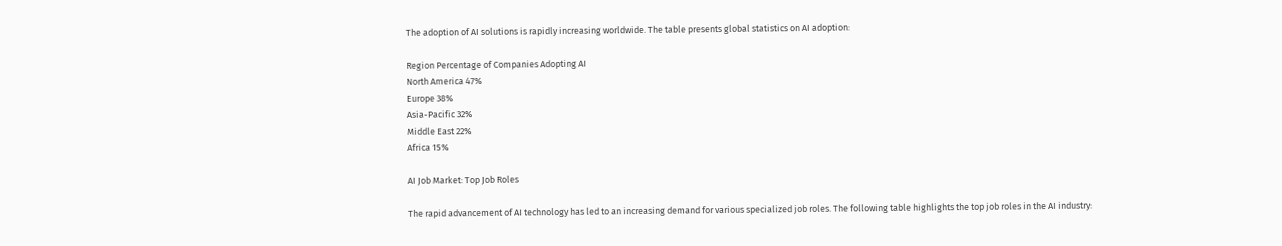The adoption of AI solutions is rapidly increasing worldwide. The table presents global statistics on AI adoption:

Region Percentage of Companies Adopting AI
North America 47%
Europe 38%
Asia-Pacific 32%
Middle East 22%
Africa 15%

AI Job Market: Top Job Roles

The rapid advancement of AI technology has led to an increasing demand for various specialized job roles. The following table highlights the top job roles in the AI industry: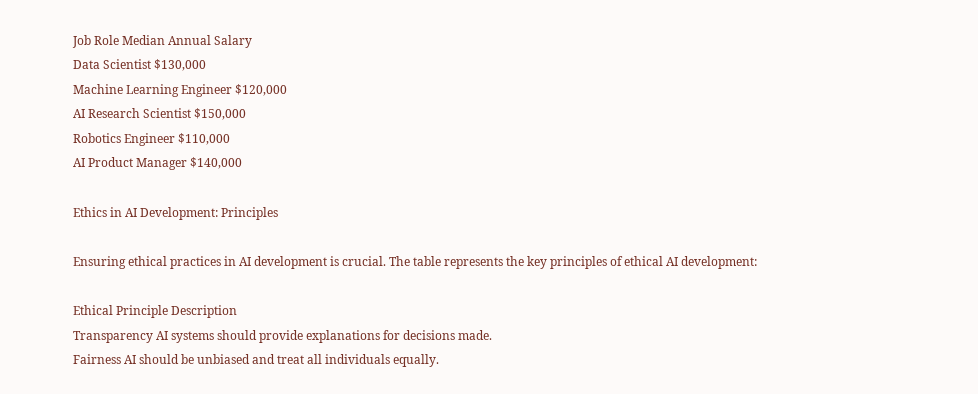Job Role Median Annual Salary
Data Scientist $130,000
Machine Learning Engineer $120,000
AI Research Scientist $150,000
Robotics Engineer $110,000
AI Product Manager $140,000

Ethics in AI Development: Principles

Ensuring ethical practices in AI development is crucial. The table represents the key principles of ethical AI development:

Ethical Principle Description
Transparency AI systems should provide explanations for decisions made.
Fairness AI should be unbiased and treat all individuals equally.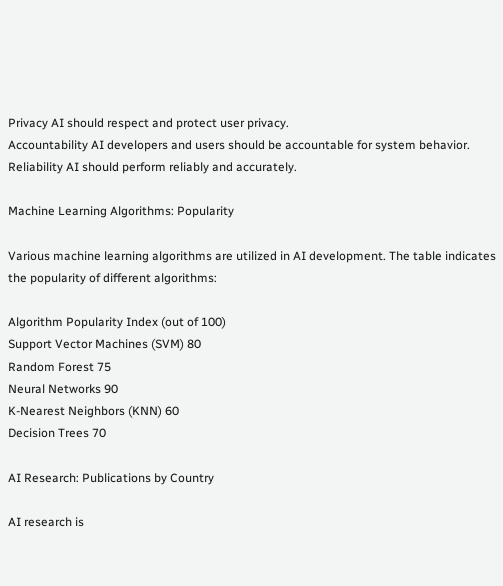Privacy AI should respect and protect user privacy.
Accountability AI developers and users should be accountable for system behavior.
Reliability AI should perform reliably and accurately.

Machine Learning Algorithms: Popularity

Various machine learning algorithms are utilized in AI development. The table indicates the popularity of different algorithms:

Algorithm Popularity Index (out of 100)
Support Vector Machines (SVM) 80
Random Forest 75
Neural Networks 90
K-Nearest Neighbors (KNN) 60
Decision Trees 70

AI Research: Publications by Country

AI research is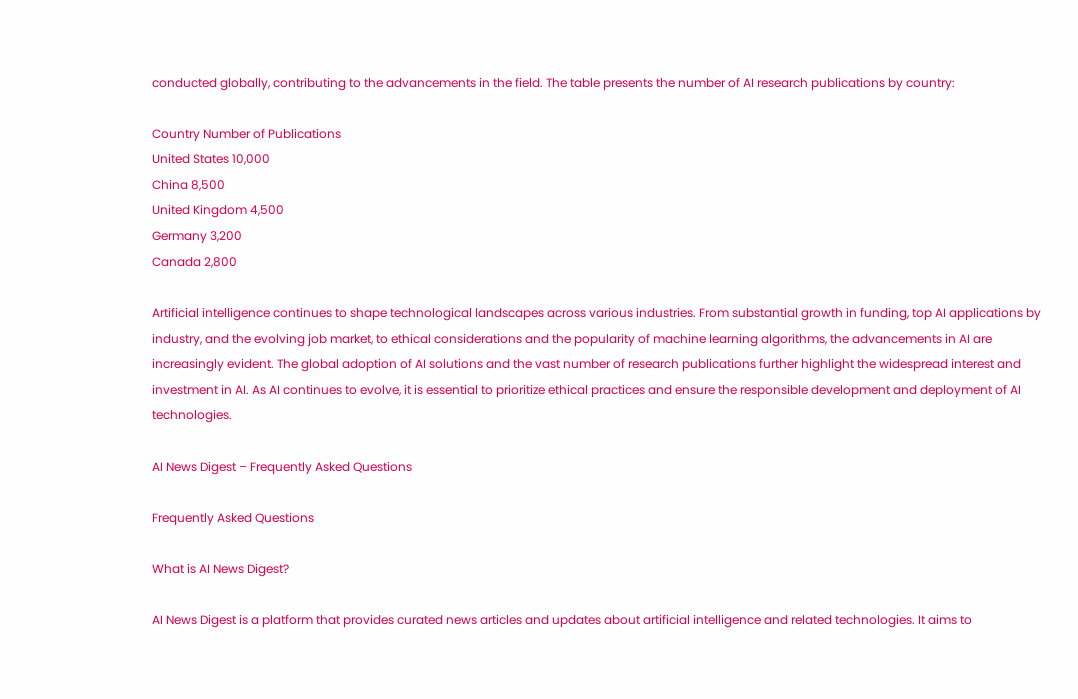conducted globally, contributing to the advancements in the field. The table presents the number of AI research publications by country:

Country Number of Publications
United States 10,000
China 8,500
United Kingdom 4,500
Germany 3,200
Canada 2,800

Artificial intelligence continues to shape technological landscapes across various industries. From substantial growth in funding, top AI applications by industry, and the evolving job market, to ethical considerations and the popularity of machine learning algorithms, the advancements in AI are increasingly evident. The global adoption of AI solutions and the vast number of research publications further highlight the widespread interest and investment in AI. As AI continues to evolve, it is essential to prioritize ethical practices and ensure the responsible development and deployment of AI technologies.

AI News Digest – Frequently Asked Questions

Frequently Asked Questions

What is AI News Digest?

AI News Digest is a platform that provides curated news articles and updates about artificial intelligence and related technologies. It aims to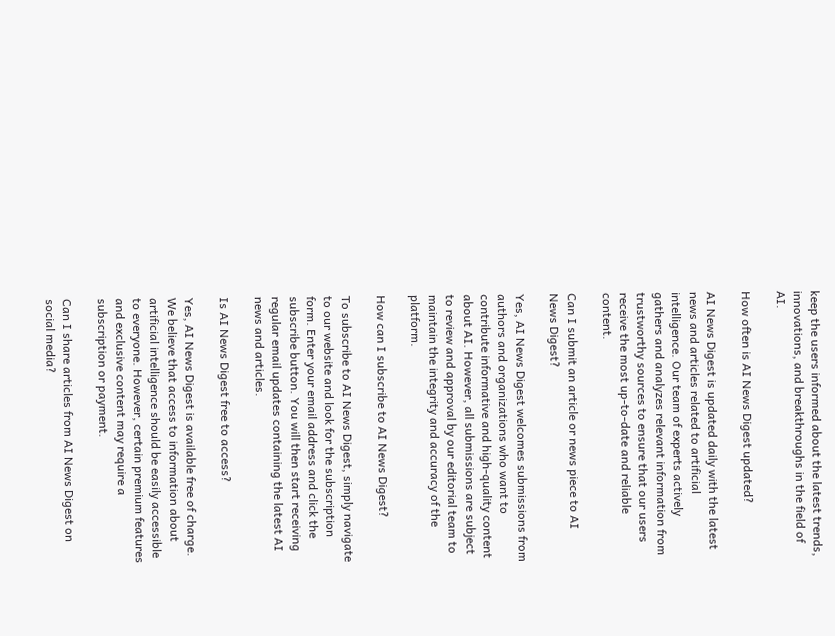keep the users informed about the latest trends, innovations, and breakthroughs in the field of AI.

How often is AI News Digest updated?

AI News Digest is updated daily with the latest news and articles related to artificial intelligence. Our team of experts actively gathers and analyzes relevant information from trustworthy sources to ensure that our users receive the most up-to-date and reliable content.

Can I submit an article or news piece to AI News Digest?

Yes, AI News Digest welcomes submissions from authors and organizations who want to contribute informative and high-quality content about AI. However, all submissions are subject to review and approval by our editorial team to maintain the integrity and accuracy of the platform.

How can I subscribe to AI News Digest?

To subscribe to AI News Digest, simply navigate to our website and look for the subscription form. Enter your email address and click the subscribe button. You will then start receiving regular email updates containing the latest AI news and articles.

Is AI News Digest free to access?

Yes, AI News Digest is available free of charge. We believe that access to information about artificial intelligence should be easily accessible to everyone. However, certain premium features and exclusive content may require a subscription or payment.

Can I share articles from AI News Digest on social media?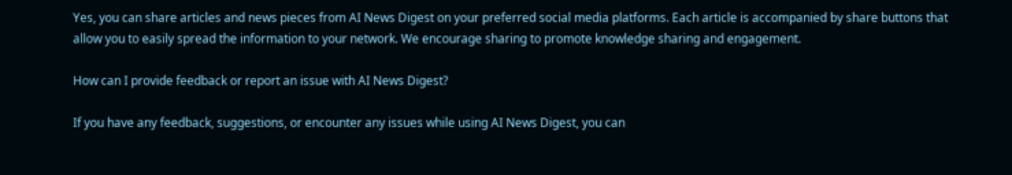Yes, you can share articles and news pieces from AI News Digest on your preferred social media platforms. Each article is accompanied by share buttons that allow you to easily spread the information to your network. We encourage sharing to promote knowledge sharing and engagement.

How can I provide feedback or report an issue with AI News Digest?

If you have any feedback, suggestions, or encounter any issues while using AI News Digest, you can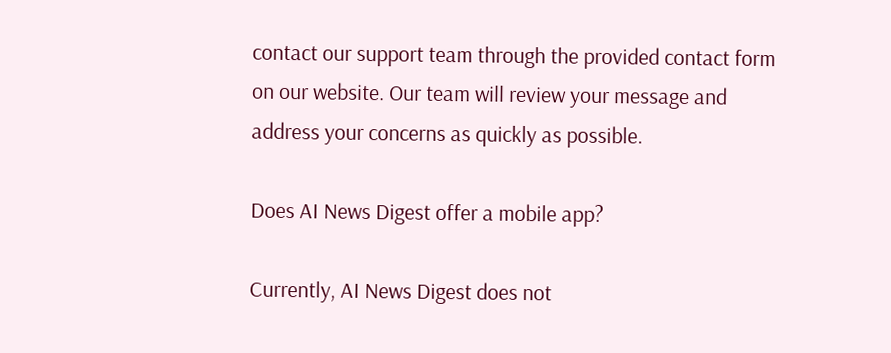contact our support team through the provided contact form on our website. Our team will review your message and address your concerns as quickly as possible.

Does AI News Digest offer a mobile app?

Currently, AI News Digest does not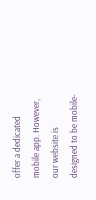offer a dedicated mobile app. However, our website is designed to be mobile-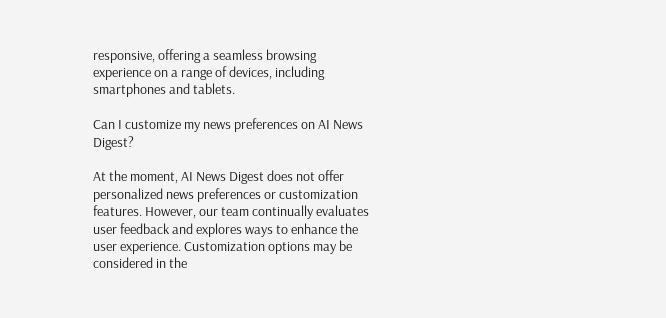responsive, offering a seamless browsing experience on a range of devices, including smartphones and tablets.

Can I customize my news preferences on AI News Digest?

At the moment, AI News Digest does not offer personalized news preferences or customization features. However, our team continually evaluates user feedback and explores ways to enhance the user experience. Customization options may be considered in the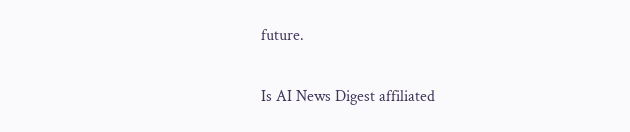future.

Is AI News Digest affiliated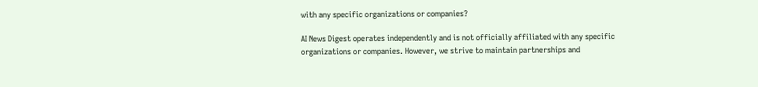with any specific organizations or companies?

AI News Digest operates independently and is not officially affiliated with any specific organizations or companies. However, we strive to maintain partnerships and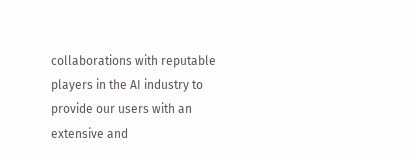collaborations with reputable players in the AI industry to provide our users with an extensive and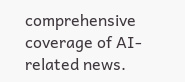comprehensive coverage of AI-related news.